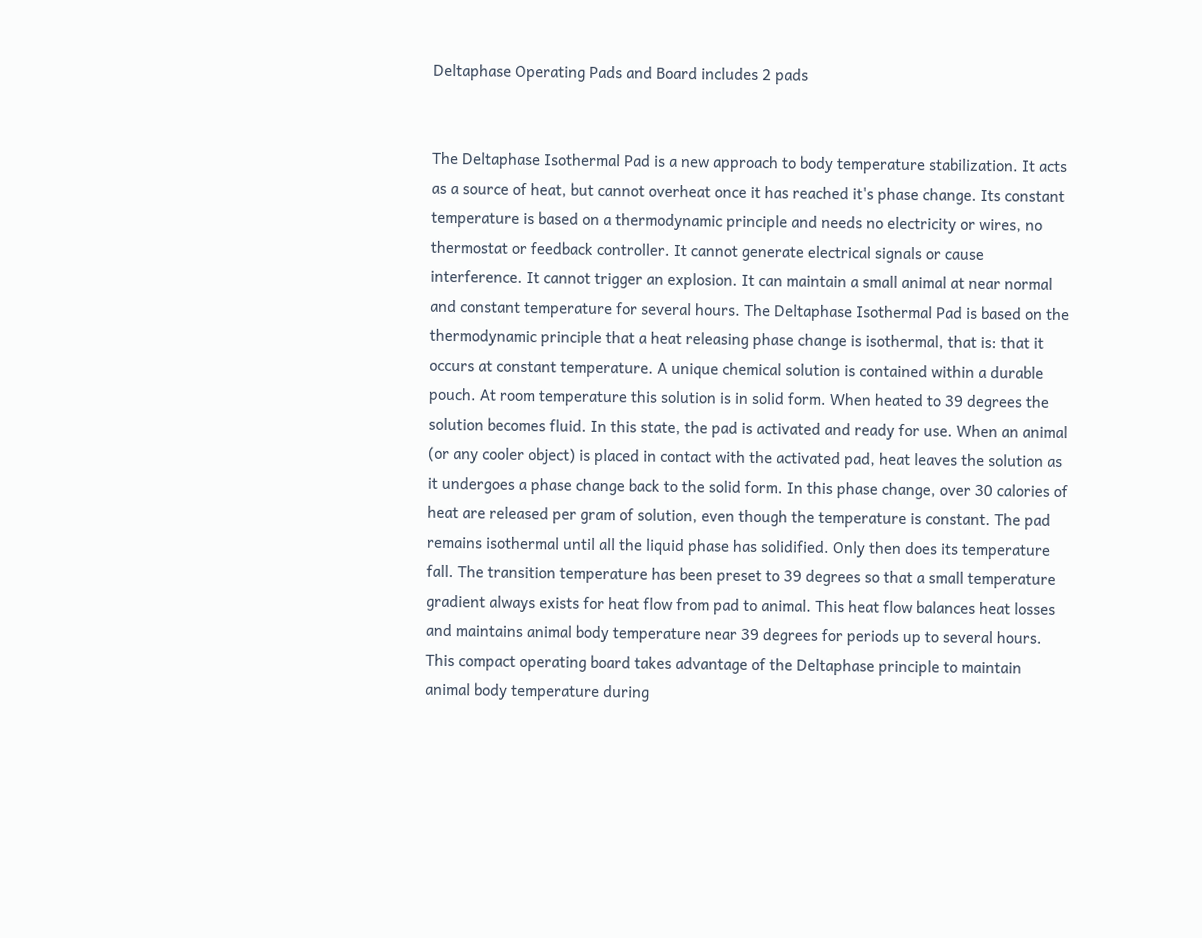Deltaphase Operating Pads and Board includes 2 pads


The Deltaphase Isothermal Pad is a new approach to body temperature stabilization. It acts as a source of heat, but cannot overheat once it has reached it's phase change. Its constant temperature is based on a thermodynamic principle and needs no electricity or wires, no thermostat or feedback controller. It cannot generate electrical signals or cause interference. It cannot trigger an explosion. It can maintain a small animal at near normal and constant temperature for several hours. The Deltaphase Isothermal Pad is based on the thermodynamic principle that a heat releasing phase change is isothermal, that is: that it occurs at constant temperature. A unique chemical solution is contained within a durable pouch. At room temperature this solution is in solid form. When heated to 39 degrees the solution becomes fluid. In this state, the pad is activated and ready for use. When an animal (or any cooler object) is placed in contact with the activated pad, heat leaves the solution as it undergoes a phase change back to the solid form. In this phase change, over 30 calories of heat are released per gram of solution, even though the temperature is constant. The pad remains isothermal until all the liquid phase has solidified. Only then does its temperature fall. The transition temperature has been preset to 39 degrees so that a small temperature gradient always exists for heat flow from pad to animal. This heat flow balances heat losses and maintains animal body temperature near 39 degrees for periods up to several hours. This compact operating board takes advantage of the Deltaphase principle to maintain animal body temperature during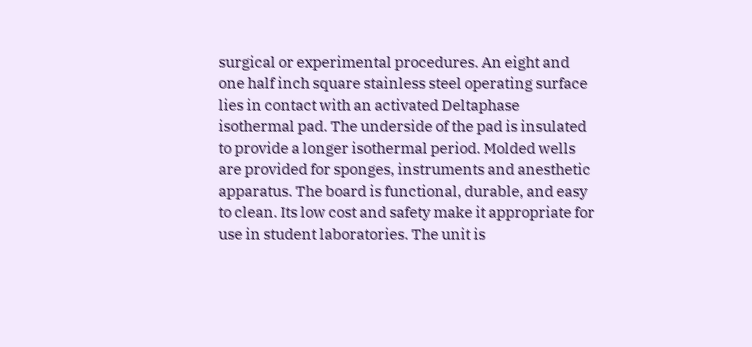surgical or experimental procedures. An eight and one half inch square stainless steel operating surface lies in contact with an activated Deltaphase isothermal pad. The underside of the pad is insulated to provide a longer isothermal period. Molded wells are provided for sponges, instruments and anesthetic apparatus. The board is functional, durable, and easy to clean. Its low cost and safety make it appropriate for use in student laboratories. The unit is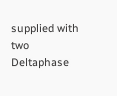supplied with two Deltaphase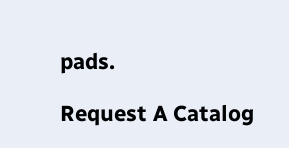pads.

Request A Catalog